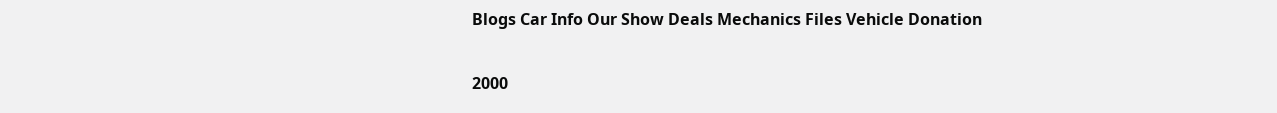Blogs Car Info Our Show Deals Mechanics Files Vehicle Donation

2000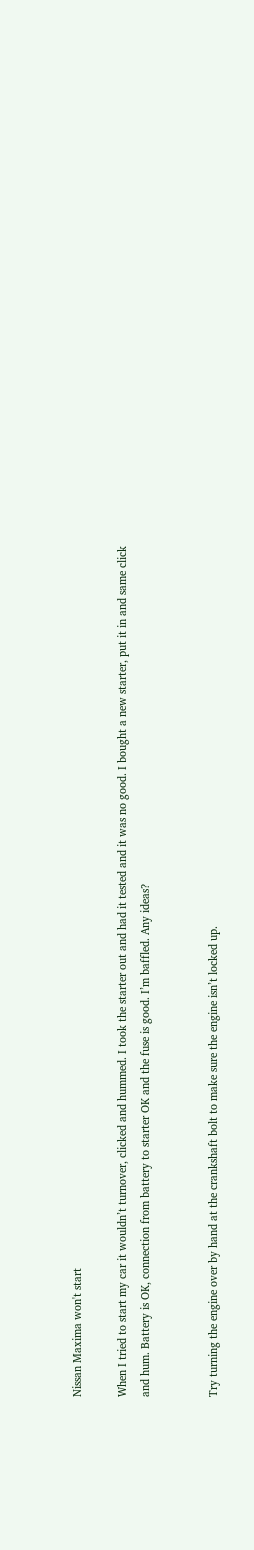Nissan Maxima won't start

When I tried to start my car it wouldn’t turnover, clicked and hummed. I took the starter out and had it tested and it was no good. I bought a new starter, put it in and same click and hum. Battery is OK, connection from battery to starter OK and the fuse is good. I’m baffled. Any ideas?


Try turning the engine over by hand at the crankshaft bolt to make sure the engine isn’t locked up.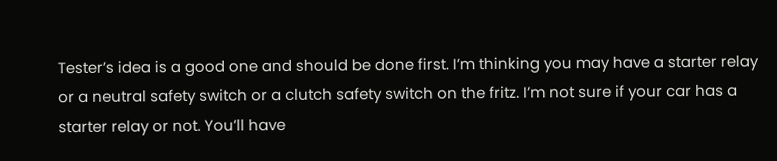Tester’s idea is a good one and should be done first. I’m thinking you may have a starter relay or a neutral safety switch or a clutch safety switch on the fritz. I’m not sure if your car has a starter relay or not. You’ll have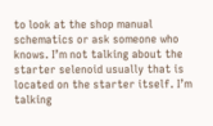to look at the shop manual schematics or ask someone who knows. I’m not talking about the starter selenoid usually that is located on the starter itself. I’m talking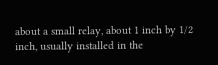about a small relay, about 1 inch by 1/2 inch, usually installed in the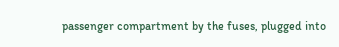passenger compartment by the fuses, plugged into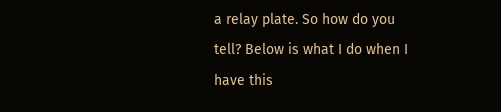a relay plate. So how do you tell? Below is what I do when I have this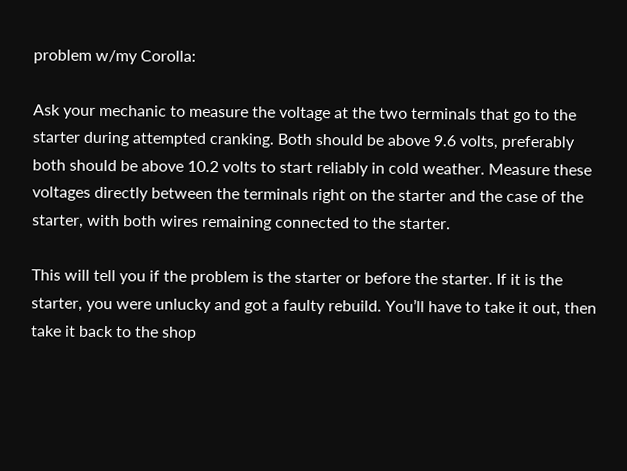problem w/my Corolla:

Ask your mechanic to measure the voltage at the two terminals that go to the starter during attempted cranking. Both should be above 9.6 volts, preferably both should be above 10.2 volts to start reliably in cold weather. Measure these voltages directly between the terminals right on the starter and the case of the starter, with both wires remaining connected to the starter.

This will tell you if the problem is the starter or before the starter. If it is the starter, you were unlucky and got a faulty rebuild. You’ll have to take it out, then take it back to the shop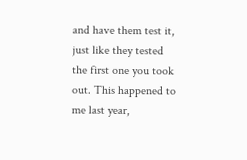and have them test it, just like they tested the first one you took out. This happened to me last year,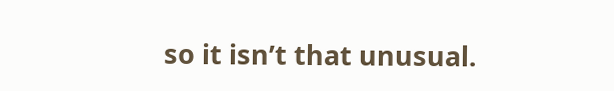so it isn’t that unusual.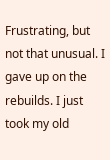Frustrating, but not that unusual. I gave up on the rebuilds. I just took my old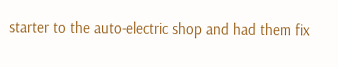starter to the auto-electric shop and had them fix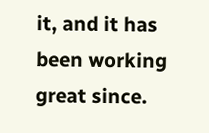it, and it has been working great since.